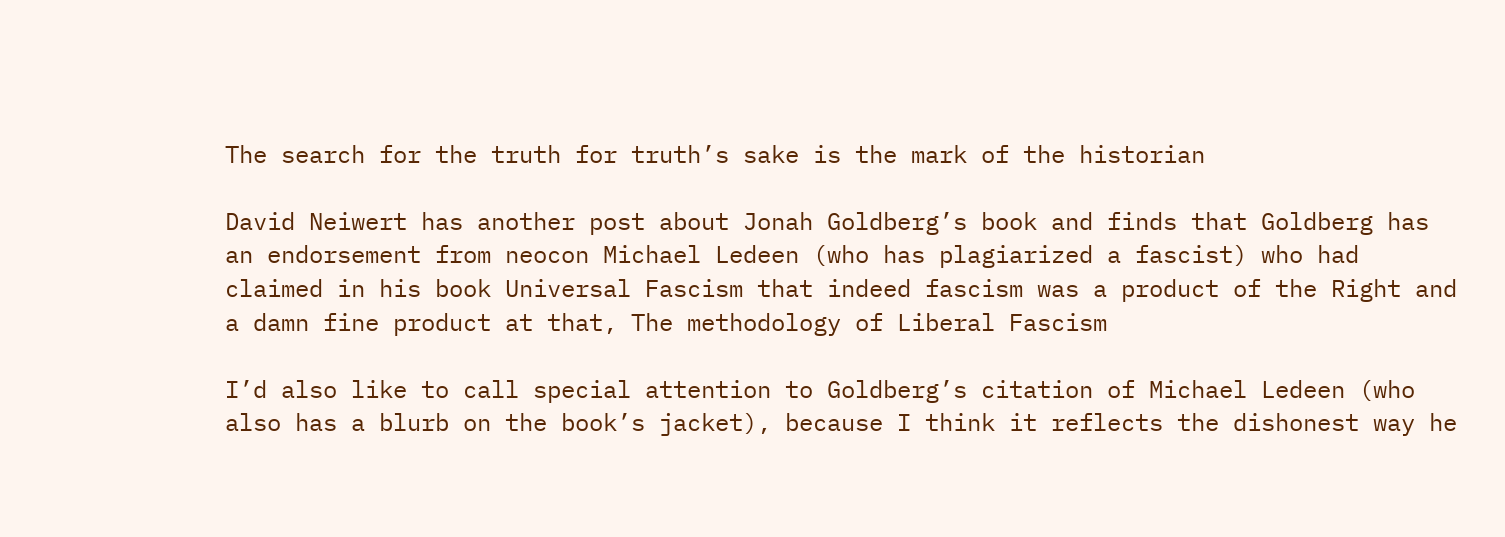The search for the truth for truth’s sake is the mark of the historian

David Neiwert has another post about Jonah Goldberg’s book and finds that Goldberg has an endorsement from neocon Michael Ledeen (who has plagiarized a fascist) who had claimed in his book Universal Fascism that indeed fascism was a product of the Right and a damn fine product at that, The methodology of Liberal Fascism

I’d also like to call special attention to Goldberg’s citation of Michael Ledeen (who also has a blurb on the book’s jacket), because I think it reflects the dishonest way he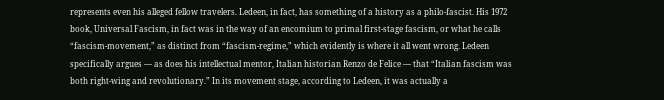represents even his alleged fellow travelers. Ledeen, in fact, has something of a history as a philo-fascist. His 1972 book, Universal Fascism, in fact was in the way of an encomium to primal first-stage fascism, or what he calls “fascism-movement,” as distinct from “fascism-regime,” which evidently is where it all went wrong. Ledeen specifically argues — as does his intellectual mentor, Italian historian Renzo de Felice — that “Italian fascism was both right-wing and revolutionary.” In its movement stage, according to Ledeen, it was actually a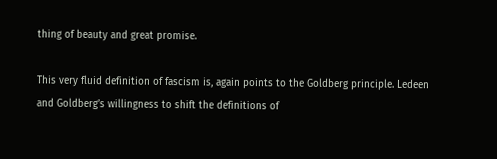thing of beauty and great promise.

This very fluid definition of fascism is, again points to the Goldberg principle. Ledeen and Goldberg’s willingness to shift the definitions of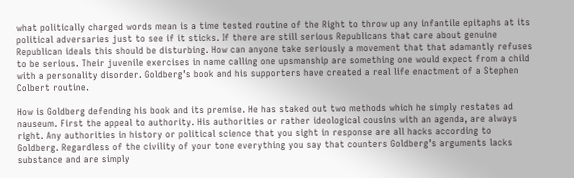what politically charged words mean is a time tested routine of the Right to throw up any infantile epitaphs at its political adversaries just to see if it sticks. If there are still serious Republicans that care about genuine Republican ideals this should be disturbing. How can anyone take seriously a movement that that adamantly refuses to be serious. Their juvenile exercises in name calling one upsmanship are something one would expect from a child with a personality disorder. Goldberg’s book and his supporters have created a real life enactment of a Stephen Colbert routine.

How is Goldberg defending his book and its premise. He has staked out two methods which he simply restates ad nauseum. First the appeal to authority. His authorities or rather ideological cousins with an agenda, are always right. Any authorities in history or political science that you sight in response are all hacks according to Goldberg. Regardless of the civility of your tone everything you say that counters Goldberg’s arguments lacks substance and are simply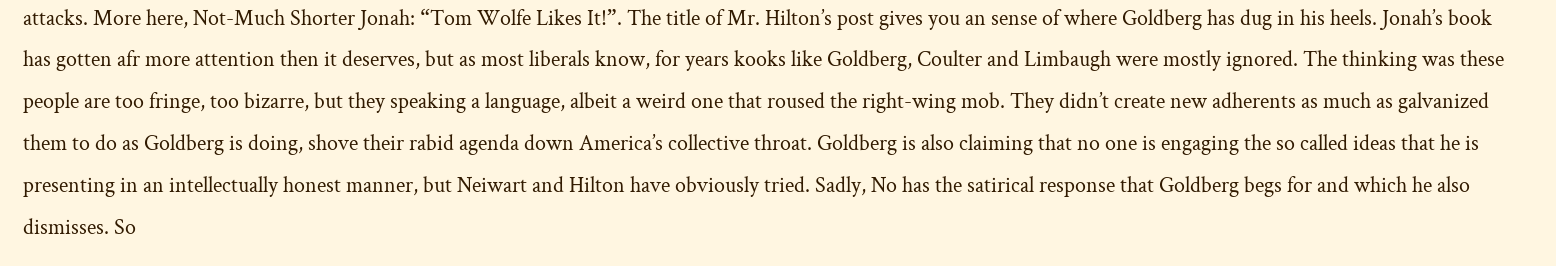attacks. More here, Not-Much Shorter Jonah: “Tom Wolfe Likes It!”. The title of Mr. Hilton’s post gives you an sense of where Goldberg has dug in his heels. Jonah’s book has gotten afr more attention then it deserves, but as most liberals know, for years kooks like Goldberg, Coulter and Limbaugh were mostly ignored. The thinking was these people are too fringe, too bizarre, but they speaking a language, albeit a weird one that roused the right-wing mob. They didn’t create new adherents as much as galvanized them to do as Goldberg is doing, shove their rabid agenda down America’s collective throat. Goldberg is also claiming that no one is engaging the so called ideas that he is presenting in an intellectually honest manner, but Neiwart and Hilton have obviously tried. Sadly, No has the satirical response that Goldberg begs for and which he also dismisses. So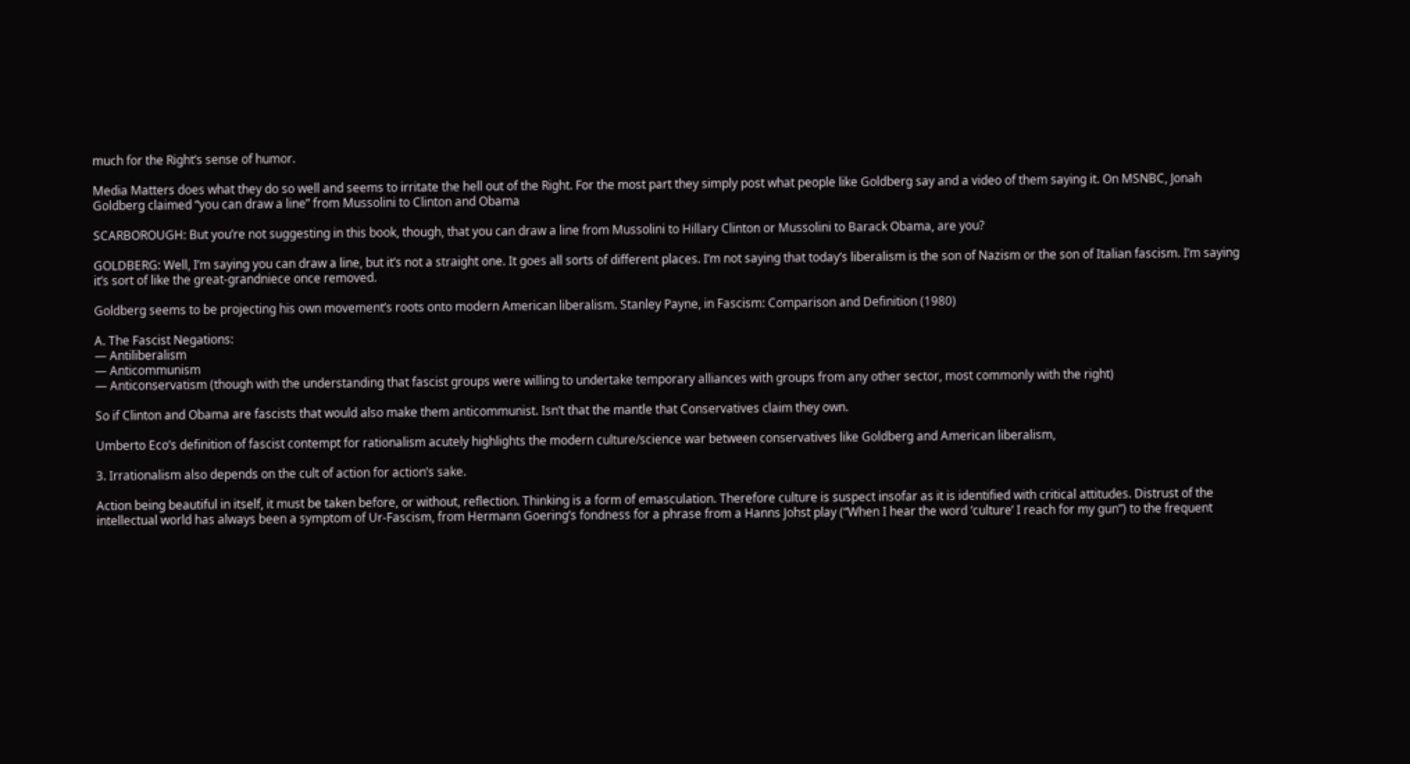much for the Right’s sense of humor.

Media Matters does what they do so well and seems to irritate the hell out of the Right. For the most part they simply post what people like Goldberg say and a video of them saying it. On MSNBC, Jonah Goldberg claimed “you can draw a line” from Mussolini to Clinton and Obama

SCARBOROUGH: But you’re not suggesting in this book, though, that you can draw a line from Mussolini to Hillary Clinton or Mussolini to Barack Obama, are you?

GOLDBERG: Well, I’m saying you can draw a line, but it’s not a straight one. It goes all sorts of different places. I’m not saying that today’s liberalism is the son of Nazism or the son of Italian fascism. I’m saying it’s sort of like the great-grandniece once removed.

Goldberg seems to be projecting his own movement’s roots onto modern American liberalism. Stanley Payne, in Fascism: Comparison and Definition (1980)

A. The Fascist Negations:
— Antiliberalism
— Anticommunism
— Anticonservatism (though with the understanding that fascist groups were willing to undertake temporary alliances with groups from any other sector, most commonly with the right)

So if Clinton and Obama are fascists that would also make them anticommunist. Isn’t that the mantle that Conservatives claim they own.

Umberto Eco’s definition of fascist contempt for rationalism acutely highlights the modern culture/science war between conservatives like Goldberg and American liberalism,

3. Irrationalism also depends on the cult of action for action’s sake.

Action being beautiful in itself, it must be taken before, or without, reflection. Thinking is a form of emasculation. Therefore culture is suspect insofar as it is identified with critical attitudes. Distrust of the intellectual world has always been a symptom of Ur-Fascism, from Hermann Goering’s fondness for a phrase from a Hanns Johst play (“When I hear the word ‘culture’ I reach for my gun”) to the frequent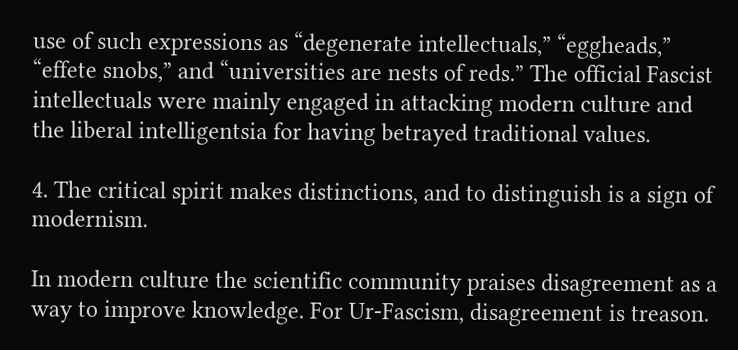use of such expressions as “degenerate intellectuals,” “eggheads,” “effete snobs,” and “universities are nests of reds.” The official Fascist intellectuals were mainly engaged in attacking modern culture and the liberal intelligentsia for having betrayed traditional values.

4. The critical spirit makes distinctions, and to distinguish is a sign of modernism.

In modern culture the scientific community praises disagreement as a way to improve knowledge. For Ur-Fascism, disagreement is treason.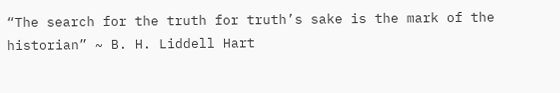“The search for the truth for truth’s sake is the mark of the historian” ~ B. H. Liddell Hart